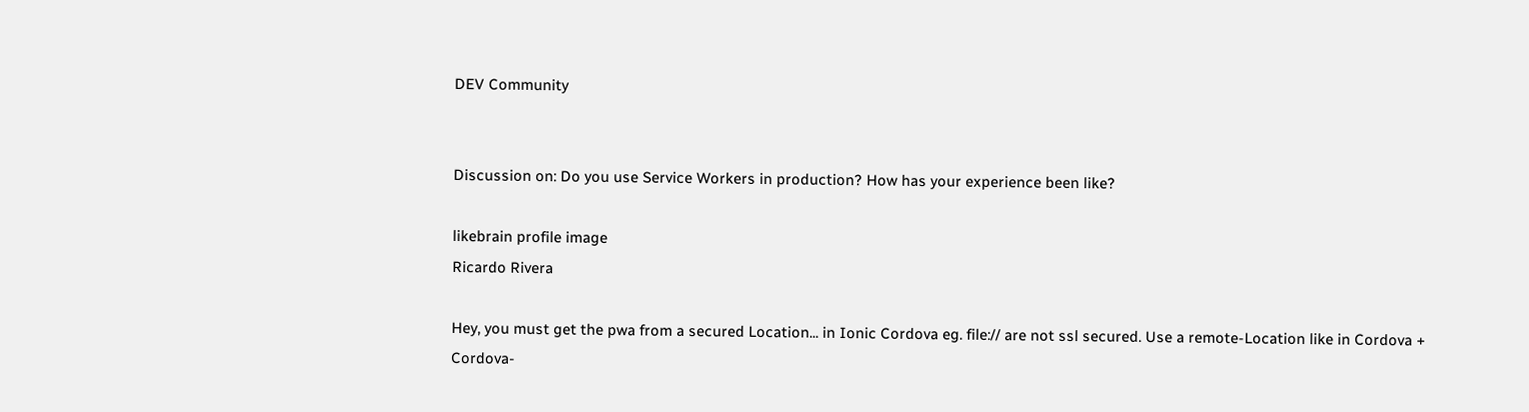DEV Community


Discussion on: Do you use Service Workers in production? How has your experience been like?

likebrain profile image
Ricardo Rivera

Hey, you must get the pwa from a secured Location... in Ionic Cordova eg. file:// are not ssl secured. Use a remote-Location like in Cordova + Cordova-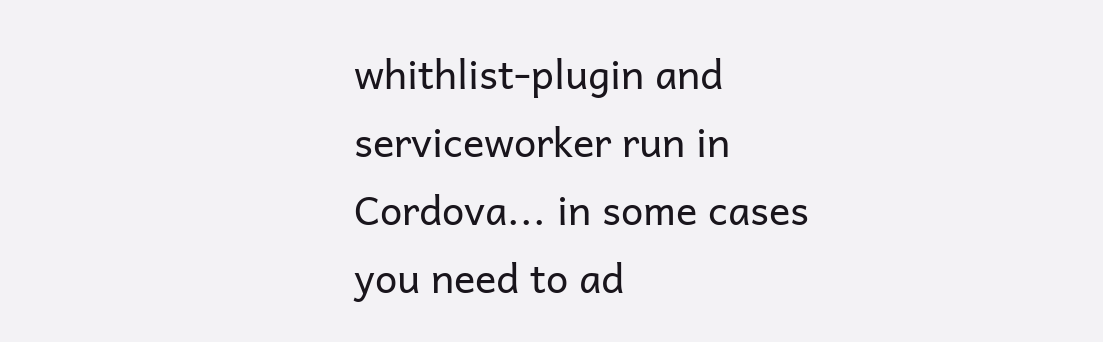whithlist-plugin and serviceworker run in Cordova... in some cases you need to ad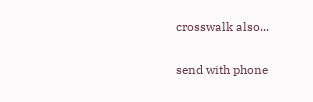crosswalk also...

send with phone